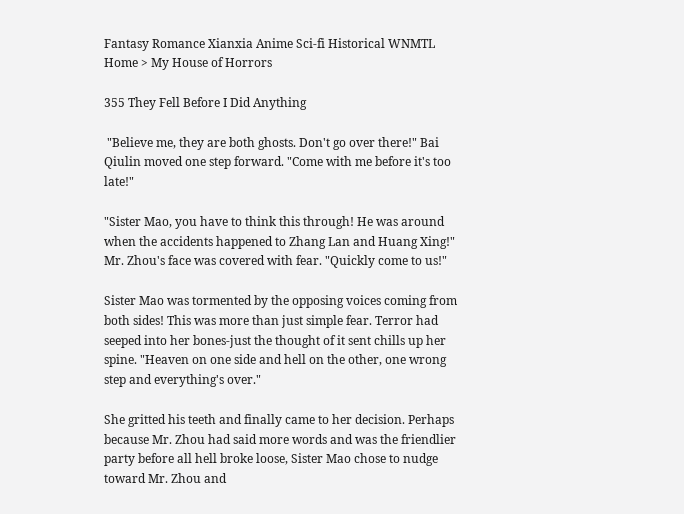Fantasy Romance Xianxia Anime Sci-fi Historical WNMTL
Home > My House of Horrors

355 They Fell Before I Did Anything

 "Believe me, they are both ghosts. Don't go over there!" Bai Qiulin moved one step forward. "Come with me before it's too late!"

"Sister Mao, you have to think this through! He was around when the accidents happened to Zhang Lan and Huang Xing!" Mr. Zhou's face was covered with fear. "Quickly come to us!"

Sister Mao was tormented by the opposing voices coming from both sides! This was more than just simple fear. Terror had seeped into her bones-just the thought of it sent chills up her spine. "Heaven on one side and hell on the other, one wrong step and everything's over."

She gritted his teeth and finally came to her decision. Perhaps because Mr. Zhou had said more words and was the friendlier party before all hell broke loose, Sister Mao chose to nudge toward Mr. Zhou and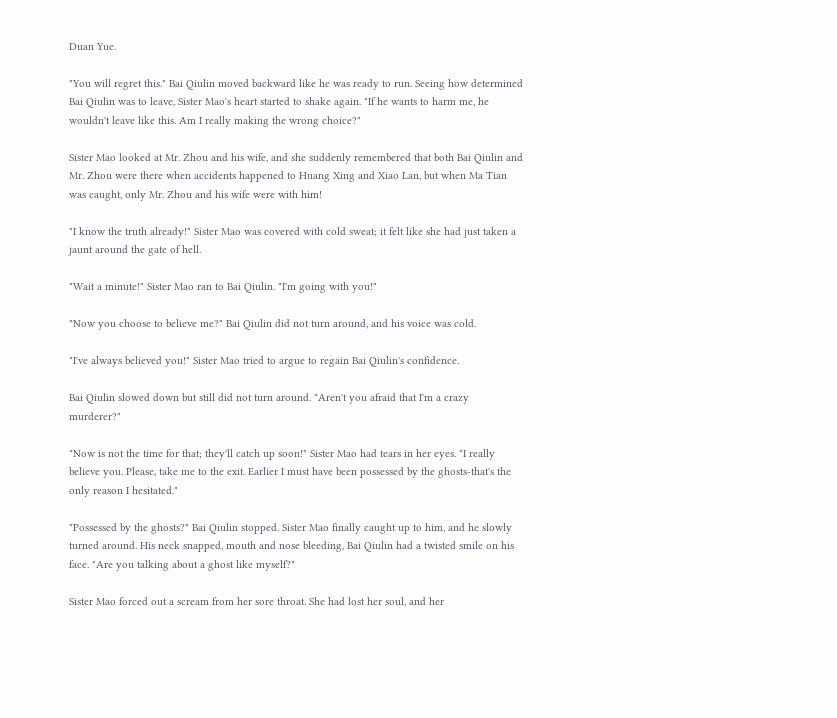Duan Yue.

"You will regret this." Bai Qiulin moved backward like he was ready to run. Seeing how determined Bai Qiulin was to leave, Sister Mao's heart started to shake again. "If he wants to harm me, he wouldn't leave like this. Am I really making the wrong choice?"

Sister Mao looked at Mr. Zhou and his wife, and she suddenly remembered that both Bai Qiulin and Mr. Zhou were there when accidents happened to Huang Xing and Xiao Lan, but when Ma Tian was caught, only Mr. Zhou and his wife were with him!

"I know the truth already!" Sister Mao was covered with cold sweat; it felt like she had just taken a jaunt around the gate of hell.

"Wait a minute!" Sister Mao ran to Bai Qiulin. "I'm going with you!"

"Now you choose to believe me?" Bai Qiulin did not turn around, and his voice was cold.

"I've always believed you!" Sister Mao tried to argue to regain Bai Qiulin's confidence.

Bai Qiulin slowed down but still did not turn around. "Aren't you afraid that I'm a crazy murderer?"

"Now is not the time for that; they'll catch up soon!" Sister Mao had tears in her eyes. "I really believe you. Please, take me to the exit. Earlier I must have been possessed by the ghosts-that's the only reason I hesitated."

"Possessed by the ghosts?" Bai Qiulin stopped. Sister Mao finally caught up to him, and he slowly turned around. His neck snapped, mouth and nose bleeding, Bai Qiulin had a twisted smile on his face. "Are you talking about a ghost like myself?"

Sister Mao forced out a scream from her sore throat. She had lost her soul, and her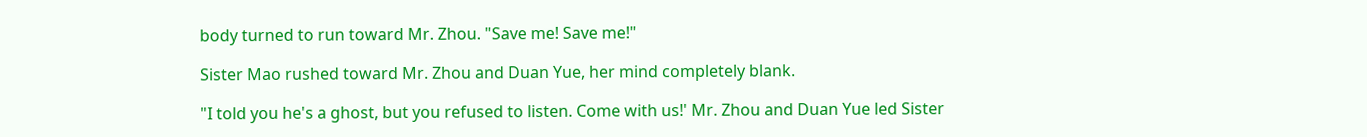body turned to run toward Mr. Zhou. "Save me! Save me!"

Sister Mao rushed toward Mr. Zhou and Duan Yue, her mind completely blank.

"I told you he's a ghost, but you refused to listen. Come with us!' Mr. Zhou and Duan Yue led Sister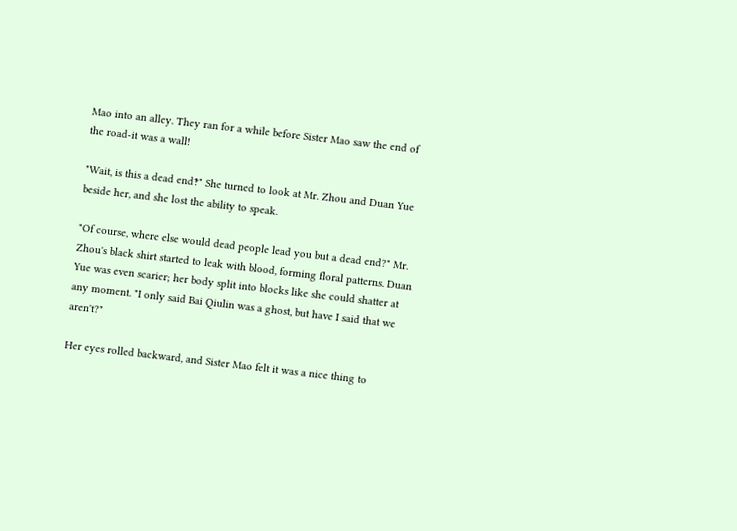Mao into an alley. They ran for a while before Sister Mao saw the end of the road-it was a wall!

"Wait, is this a dead end‽" She turned to look at Mr. Zhou and Duan Yue beside her, and she lost the ability to speak.

"Of course, where else would dead people lead you but a dead end?" Mr. Zhou's black shirt started to leak with blood, forming floral patterns. Duan Yue was even scarier; her body split into blocks like she could shatter at any moment. "I only said Bai Qiulin was a ghost, but have I said that we aren't?"

Her eyes rolled backward, and Sister Mao felt it was a nice thing to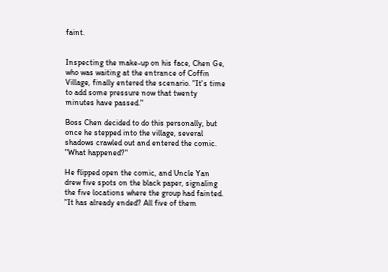faint.


Inspecting the make-up on his face, Chen Ge, who was waiting at the entrance of Coffin Village, finally entered the scenario. "It's time to add some pressure now that twenty minutes have passed."

Boss Chen decided to do this personally, but once he stepped into the village, several shadows crawled out and entered the comic. "What happened?"

He flipped open the comic, and Uncle Yan drew five spots on the black paper, signaling the five locations where the group had fainted. "It has already ended? All five of them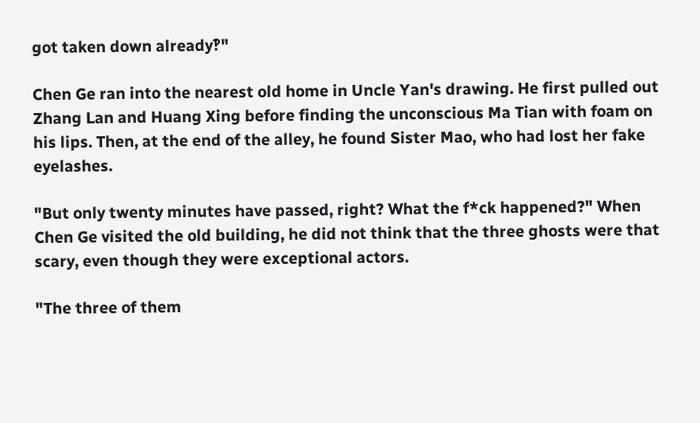got taken down already‽"

Chen Ge ran into the nearest old home in Uncle Yan's drawing. He first pulled out Zhang Lan and Huang Xing before finding the unconscious Ma Tian with foam on his lips. Then, at the end of the alley, he found Sister Mao, who had lost her fake eyelashes.

"But only twenty minutes have passed, right? What the f*ck happened?" When Chen Ge visited the old building, he did not think that the three ghosts were that scary, even though they were exceptional actors.

"The three of them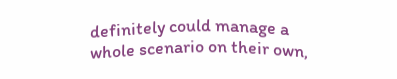definitely could manage a whole scenario on their own,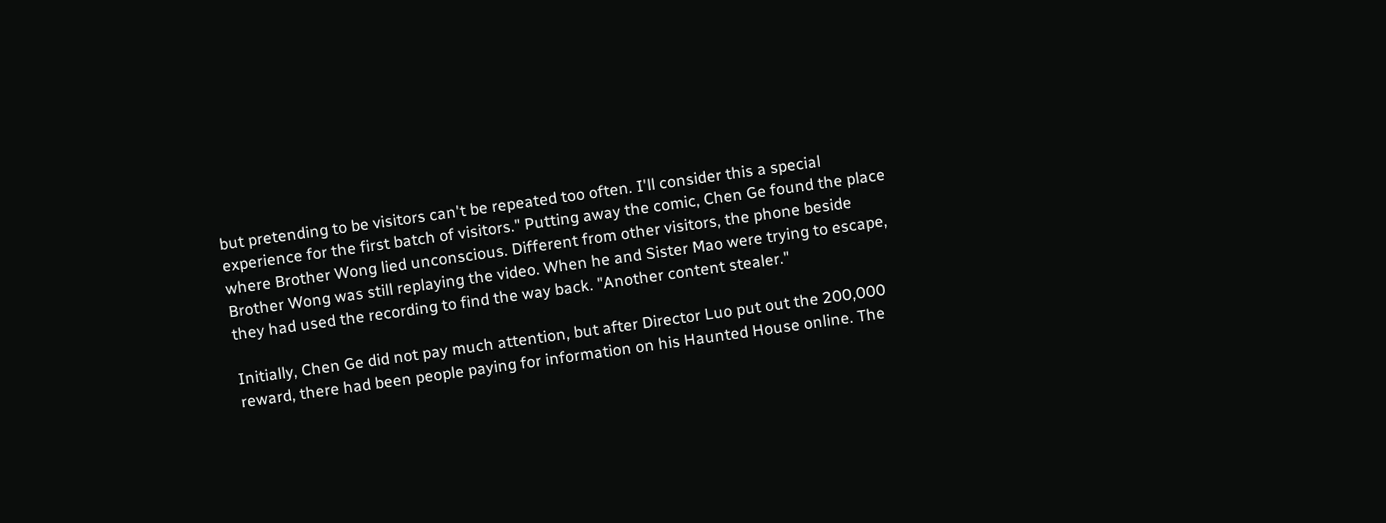but pretending to be visitors can't be repeated too often. I'll consider this a special experience for the first batch of visitors." Putting away the comic, Chen Ge found the place where Brother Wong lied unconscious. Different from other visitors, the phone beside Brother Wong was still replaying the video. When he and Sister Mao were trying to escape, they had used the recording to find the way back. "Another content stealer."

Initially, Chen Ge did not pay much attention, but after Director Luo put out the 200,000 reward, there had been people paying for information on his Haunted House online. The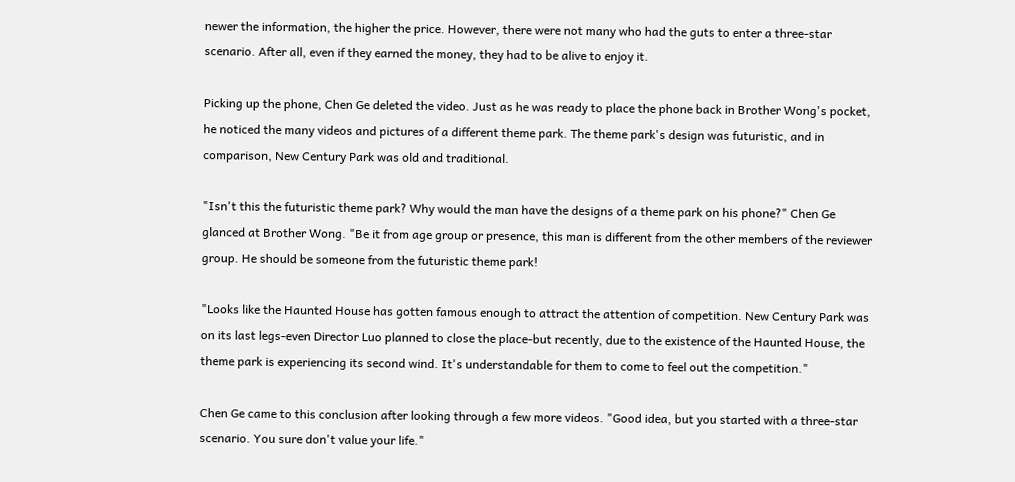newer the information, the higher the price. However, there were not many who had the guts to enter a three-star scenario. After all, even if they earned the money, they had to be alive to enjoy it.

Picking up the phone, Chen Ge deleted the video. Just as he was ready to place the phone back in Brother Wong's pocket, he noticed the many videos and pictures of a different theme park. The theme park's design was futuristic, and in comparison, New Century Park was old and traditional.

"Isn't this the futuristic theme park? Why would the man have the designs of a theme park on his phone?" Chen Ge glanced at Brother Wong. "Be it from age group or presence, this man is different from the other members of the reviewer group. He should be someone from the futuristic theme park!

"Looks like the Haunted House has gotten famous enough to attract the attention of competition. New Century Park was on its last legs-even Director Luo planned to close the place-but recently, due to the existence of the Haunted House, the theme park is experiencing its second wind. It's understandable for them to come to feel out the competition."

Chen Ge came to this conclusion after looking through a few more videos. "Good idea, but you started with a three-star scenario. You sure don't value your life."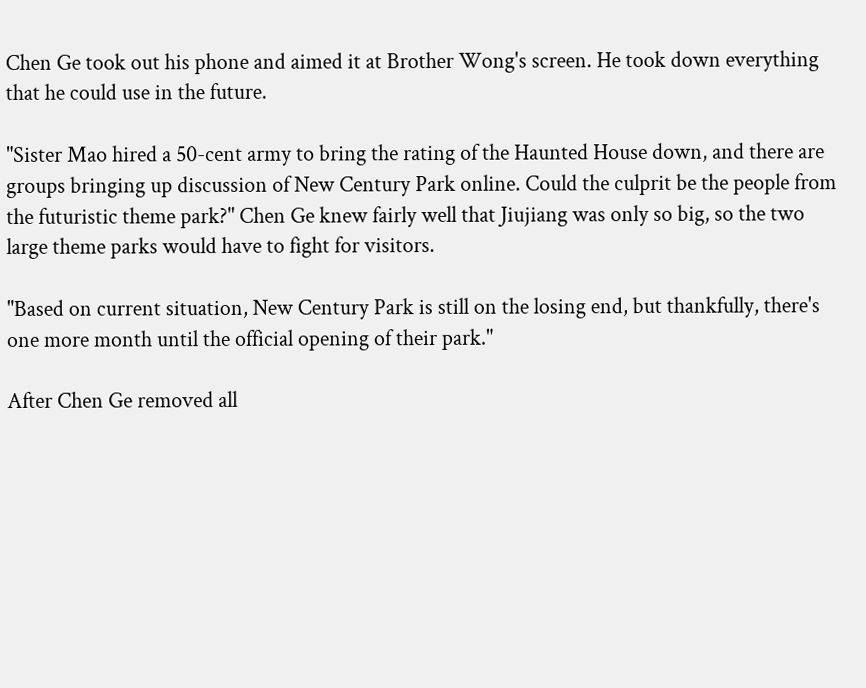Chen Ge took out his phone and aimed it at Brother Wong's screen. He took down everything that he could use in the future.

"Sister Mao hired a 50-cent army to bring the rating of the Haunted House down, and there are groups bringing up discussion of New Century Park online. Could the culprit be the people from the futuristic theme park?" Chen Ge knew fairly well that Jiujiang was only so big, so the two large theme parks would have to fight for visitors.

"Based on current situation, New Century Park is still on the losing end, but thankfully, there's one more month until the official opening of their park."

After Chen Ge removed all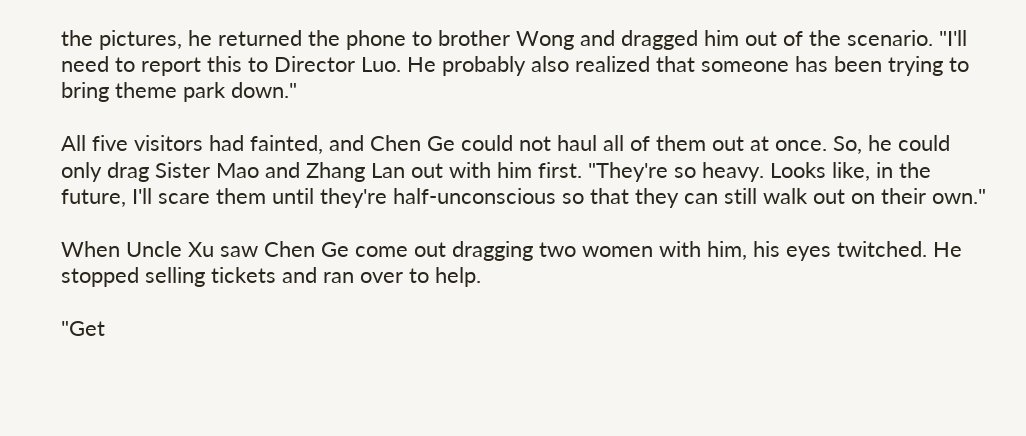the pictures, he returned the phone to brother Wong and dragged him out of the scenario. "I'll need to report this to Director Luo. He probably also realized that someone has been trying to bring theme park down."

All five visitors had fainted, and Chen Ge could not haul all of them out at once. So, he could only drag Sister Mao and Zhang Lan out with him first. "They're so heavy. Looks like, in the future, I'll scare them until they're half-unconscious so that they can still walk out on their own."

When Uncle Xu saw Chen Ge come out dragging two women with him, his eyes twitched. He stopped selling tickets and ran over to help.

"Get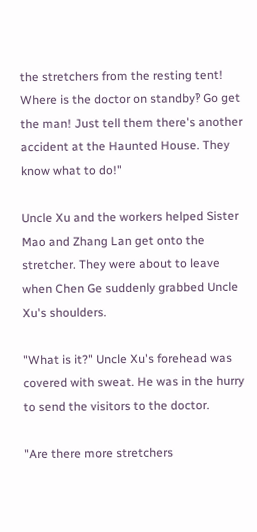the stretchers from the resting tent! Where is the doctor on standby‽ Go get the man! Just tell them there's another accident at the Haunted House. They know what to do!"

Uncle Xu and the workers helped Sister Mao and Zhang Lan get onto the stretcher. They were about to leave when Chen Ge suddenly grabbed Uncle Xu's shoulders.

"What is it?" Uncle Xu's forehead was covered with sweat. He was in the hurry to send the visitors to the doctor.

"Are there more stretchers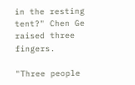in the resting tent?" Chen Ge raised three fingers.

"Three people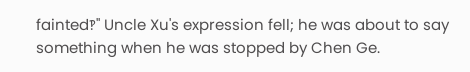fainted‽" Uncle Xu's expression fell; he was about to say something when he was stopped by Chen Ge.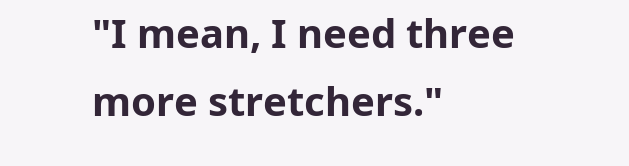"I mean, I need three more stretchers."